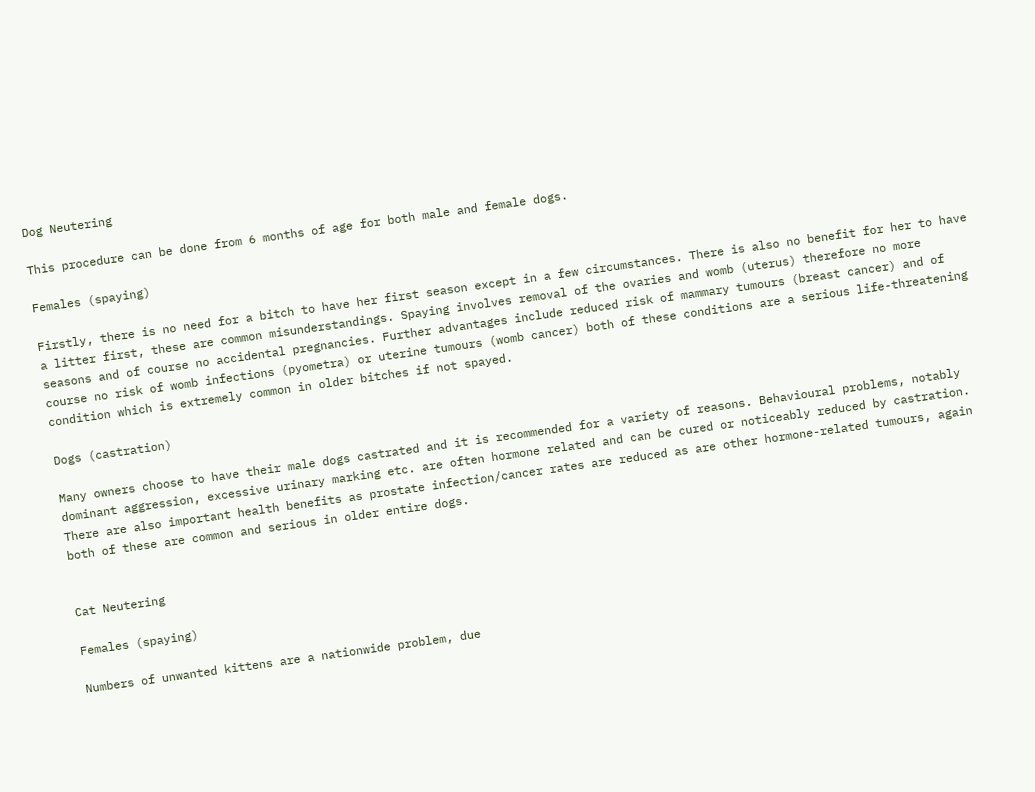Dog Neutering

This procedure can be done from 6 months of age for both male and female dogs.

Females (spaying)

Firstly, there is no need for a bitch to have her first season except in a few circumstances. There is also no benefit for her to have a litter first, these are common misunderstandings. Spaying involves removal of the ovaries and womb (uterus) therefore no more seasons and of course no accidental pregnancies. Further advantages include reduced risk of mammary tumours (breast cancer) and of course no risk of womb infections (pyometra) or uterine tumours (womb cancer) both of these conditions are a serious life-threatening condition which is extremely common in older bitches if not spayed.

Dogs (castration)

Many owners choose to have their male dogs castrated and it is recommended for a variety of reasons. Behavioural problems, notably dominant aggression, excessive urinary marking etc. are often hormone related and can be cured or noticeably reduced by castration. There are also important health benefits as prostate infection/cancer rates are reduced as are other hormone-related tumours, again both of these are common and serious in older entire dogs.


Cat Neutering

Females (spaying)

Numbers of unwanted kittens are a nationwide problem, due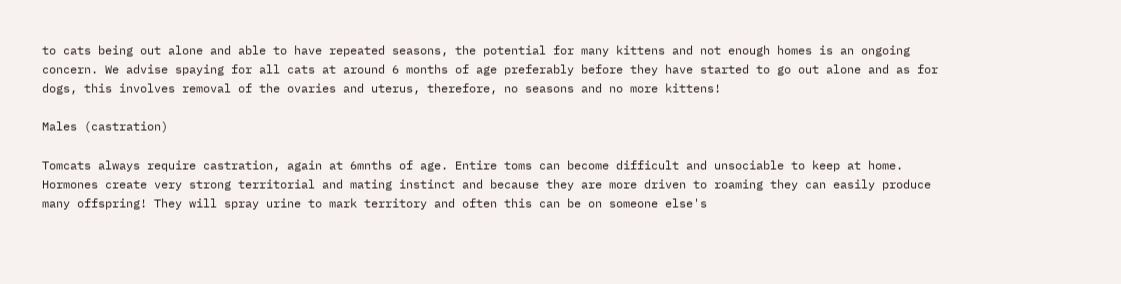to cats being out alone and able to have repeated seasons, the potential for many kittens and not enough homes is an ongoing concern. We advise spaying for all cats at around 6 months of age preferably before they have started to go out alone and as for dogs, this involves removal of the ovaries and uterus, therefore, no seasons and no more kittens!

Males (castration)

Tomcats always require castration, again at 6mnths of age. Entire toms can become difficult and unsociable to keep at home. Hormones create very strong territorial and mating instinct and because they are more driven to roaming they can easily produce many offspring! They will spray urine to mark territory and often this can be on someone else's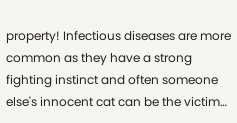property! Infectious diseases are more common as they have a strong fighting instinct and often someone else's innocent cat can be the victim…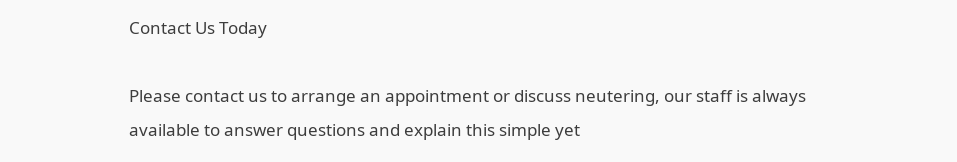Contact Us Today

Please contact us to arrange an appointment or discuss neutering, our staff is always available to answer questions and explain this simple yet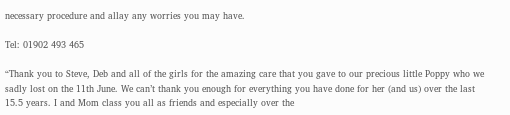necessary procedure and allay any worries you may have.

Tel: 01902 493 465

“Thank you to Steve, Deb and all of the girls for the amazing care that you gave to our precious little Poppy who we sadly lost on the 11th June. We can’t thank you enough for everything you have done for her (and us) over the last 15.5 years. I and Mom class you all as friends and especially over the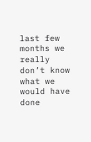last few months we really don’t know what we would have done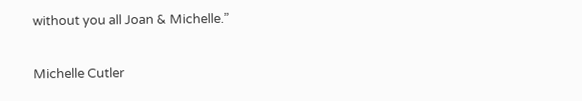without you all Joan & Michelle.”

Michelle Cutler